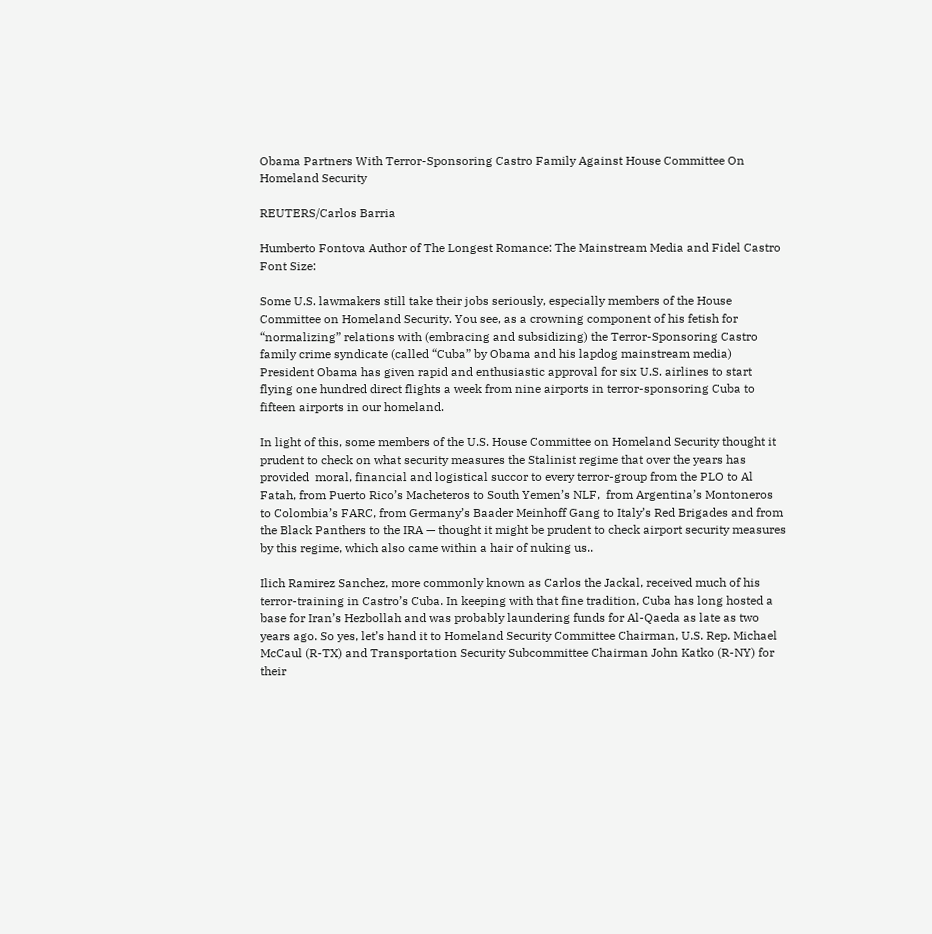Obama Partners With Terror-Sponsoring Castro Family Against House Committee On Homeland Security

REUTERS/Carlos Barria

Humberto Fontova Author of The Longest Romance: The Mainstream Media and Fidel Castro
Font Size:

Some U.S. lawmakers still take their jobs seriously, especially members of the House Committee on Homeland Security. You see, as a crowning component of his fetish for “normalizing” relations with (embracing and subsidizing) the Terror-Sponsoring Castro family crime syndicate (called “Cuba” by Obama and his lapdog mainstream media) President Obama has given rapid and enthusiastic approval for six U.S. airlines to start flying one hundred direct flights a week from nine airports in terror-sponsoring Cuba to fifteen airports in our homeland.

In light of this, some members of the U.S. House Committee on Homeland Security thought it prudent to check on what security measures the Stalinist regime that over the years has provided  moral, financial and logistical succor to every terror-group from the PLO to Al Fatah, from Puerto Rico’s Macheteros to South Yemen’s NLF,  from Argentina’s Montoneros to Colombia’s FARC, from Germany’s Baader Meinhoff Gang to Italy’s Red Brigades and from the Black Panthers to the IRA — thought it might be prudent to check airport security measures by this regime, which also came within a hair of nuking us..

Ilich Ramirez Sanchez, more commonly known as Carlos the Jackal, received much of his terror-training in Castro’s Cuba. In keeping with that fine tradition, Cuba has long hosted a base for Iran’s Hezbollah and was probably laundering funds for Al-Qaeda as late as two years ago. So yes, let’s hand it to Homeland Security Committee Chairman, U.S. Rep. Michael McCaul (R-TX) and Transportation Security Subcommittee Chairman John Katko (R-NY) for their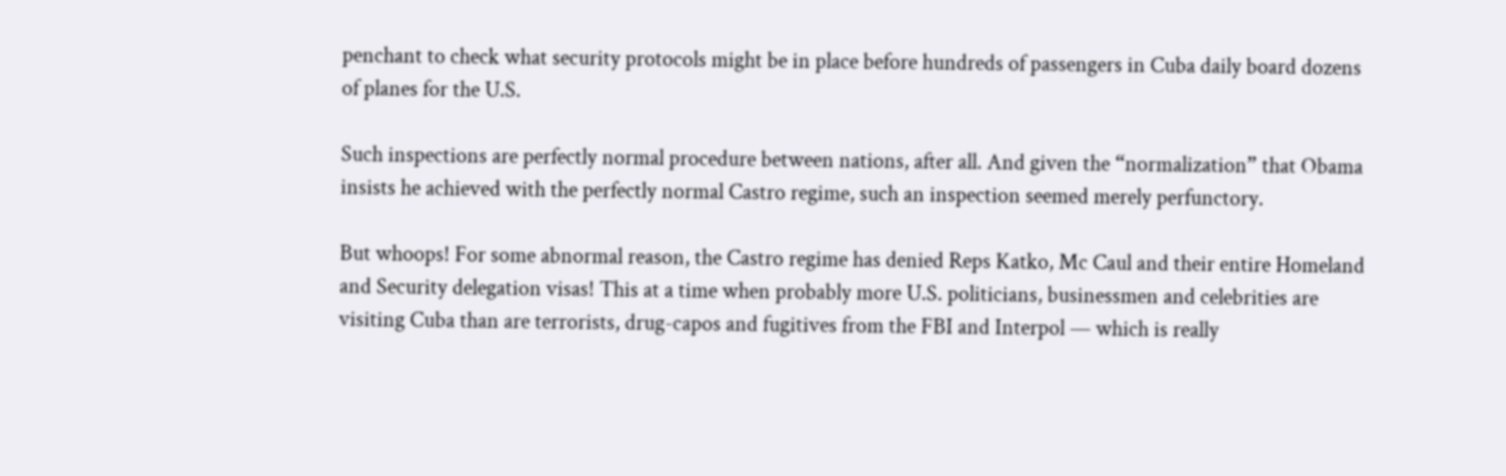penchant to check what security protocols might be in place before hundreds of passengers in Cuba daily board dozens of planes for the U.S.

Such inspections are perfectly normal procedure between nations, after all. And given the “normalization” that Obama insists he achieved with the perfectly normal Castro regime, such an inspection seemed merely perfunctory.

But whoops! For some abnormal reason, the Castro regime has denied Reps Katko, Mc Caul and their entire Homeland and Security delegation visas! This at a time when probably more U.S. politicians, businessmen and celebrities are visiting Cuba than are terrorists, drug-capos and fugitives from the FBI and Interpol — which is really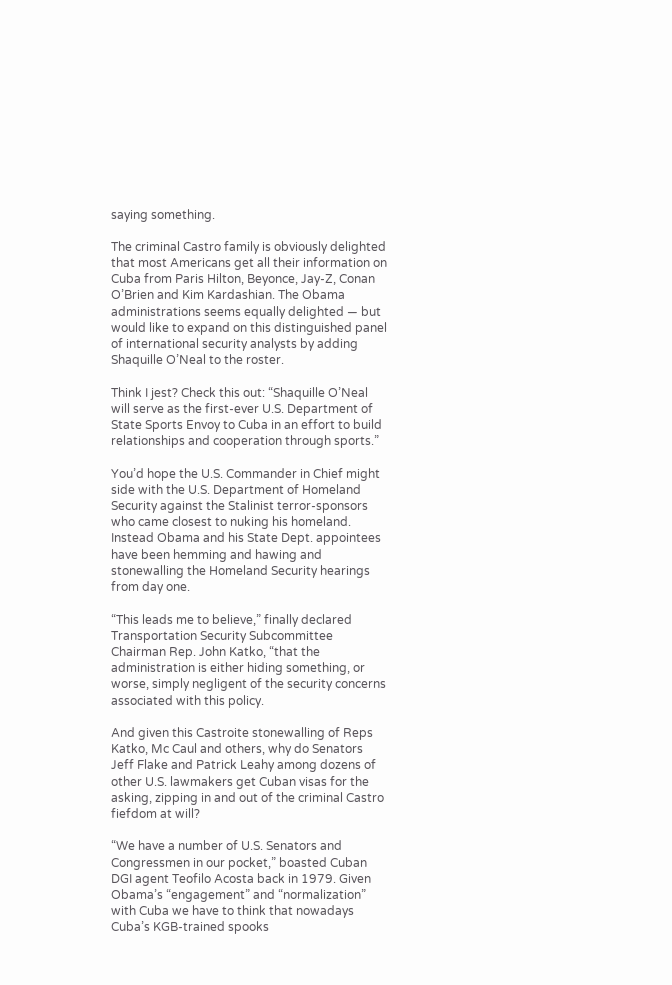saying something.

The criminal Castro family is obviously delighted that most Americans get all their information on Cuba from Paris Hilton, Beyonce, Jay-Z, Conan O’Brien and Kim Kardashian. The Obama administrations seems equally delighted — but  would like to expand on this distinguished panel  of international security analysts by adding Shaquille O’Neal to the roster.

Think I jest? Check this out: “Shaquille O’Neal will serve as the first-ever U.S. Department of State Sports Envoy to Cuba in an effort to build relationships and cooperation through sports.”

You’d hope the U.S. Commander in Chief might side with the U.S. Department of Homeland Security against the Stalinist terror-sponsors who came closest to nuking his homeland.  Instead Obama and his State Dept. appointees have been hemming and hawing and stonewalling the Homeland Security hearings from day one.

“This leads me to believe,” finally declared Transportation Security Subcommittee Chairman Rep. John Katko, “that the administration is either hiding something, or worse, simply negligent of the security concerns associated with this policy.

And given this Castroite stonewalling of Reps Katko, Mc Caul and others, why do Senators Jeff Flake and Patrick Leahy among dozens of other U.S. lawmakers get Cuban visas for the asking, zipping in and out of the criminal Castro fiefdom at will?

“We have a number of U.S. Senators and Congressmen in our pocket,” boasted Cuban DGI agent Teofilo Acosta back in 1979. Given Obama’s “engagement” and “normalization” with Cuba we have to think that nowadays Cuba’s KGB-trained spooks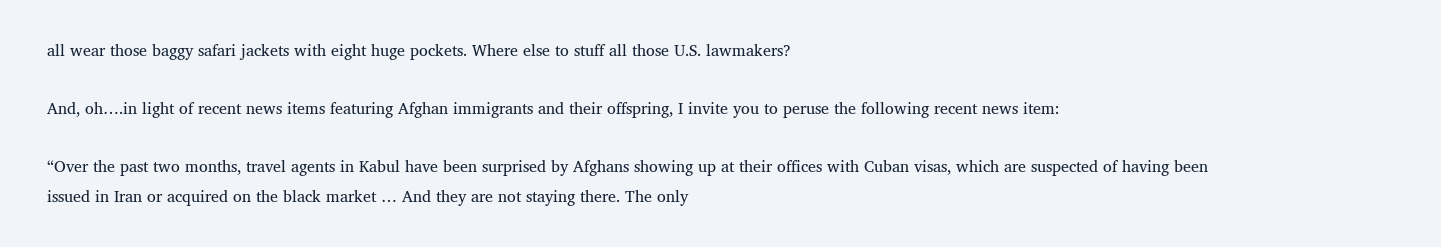all wear those baggy safari jackets with eight huge pockets. Where else to stuff all those U.S. lawmakers?

And, oh….in light of recent news items featuring Afghan immigrants and their offspring, I invite you to peruse the following recent news item:

“Over the past two months, travel agents in Kabul have been surprised by Afghans showing up at their offices with Cuban visas, which are suspected of having been issued in Iran or acquired on the black market … And they are not staying there. The only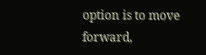option is to move forward,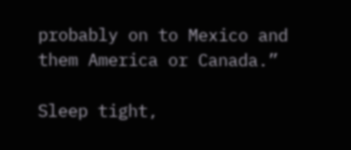probably on to Mexico and them America or Canada.”

Sleep tight,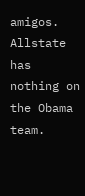amigos. Allstate has nothing on the Obama team.